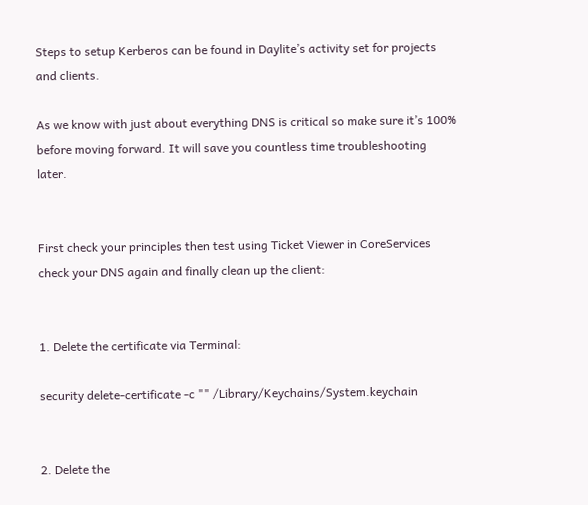Steps to setup Kerberos can be found in Daylite’s activity set for projects and clients.

As we know with just about everything DNS is critical so make sure it’s 100% before moving forward. It will save you countless time troubleshooting later.


First check your principles then test using Ticket Viewer in CoreServices check your DNS again and finally clean up the client:


1. Delete the certificate via Terminal:

security delete-certificate -c "" /Library/Keychains/System.keychain


2. Delete the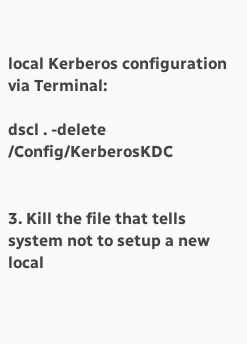local Kerberos configuration via Terminal:

dscl . -delete /Config/KerberosKDC


3. Kill the file that tells system not to setup a new local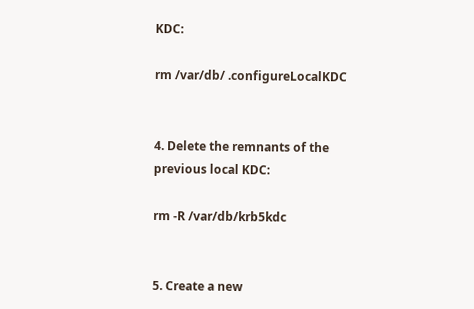KDC:

rm /var/db/ .configureLocalKDC


4. Delete the remnants of the previous local KDC:

rm -R /var/db/krb5kdc


5. Create a new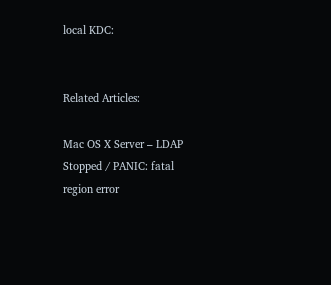local KDC:


Related Articles:

Mac OS X Server – LDAP Stopped / PANIC: fatal region error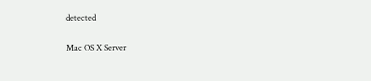detected

Mac OS X Server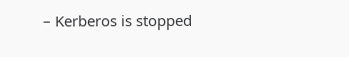– Kerberos is stopped